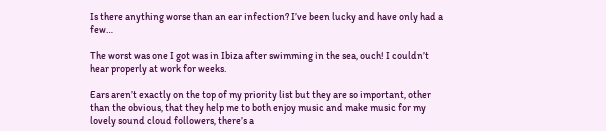Is there anything worse than an ear infection? I’ve been lucky and have only had a few…

The worst was one I got was in Ibiza after swimming in the sea, ouch! I couldn’t hear properly at work for weeks.

Ears aren’t exactly on the top of my priority list but they are so important, other than the obvious, that they help me to both enjoy music and make music for my lovely sound cloud followers, there’s a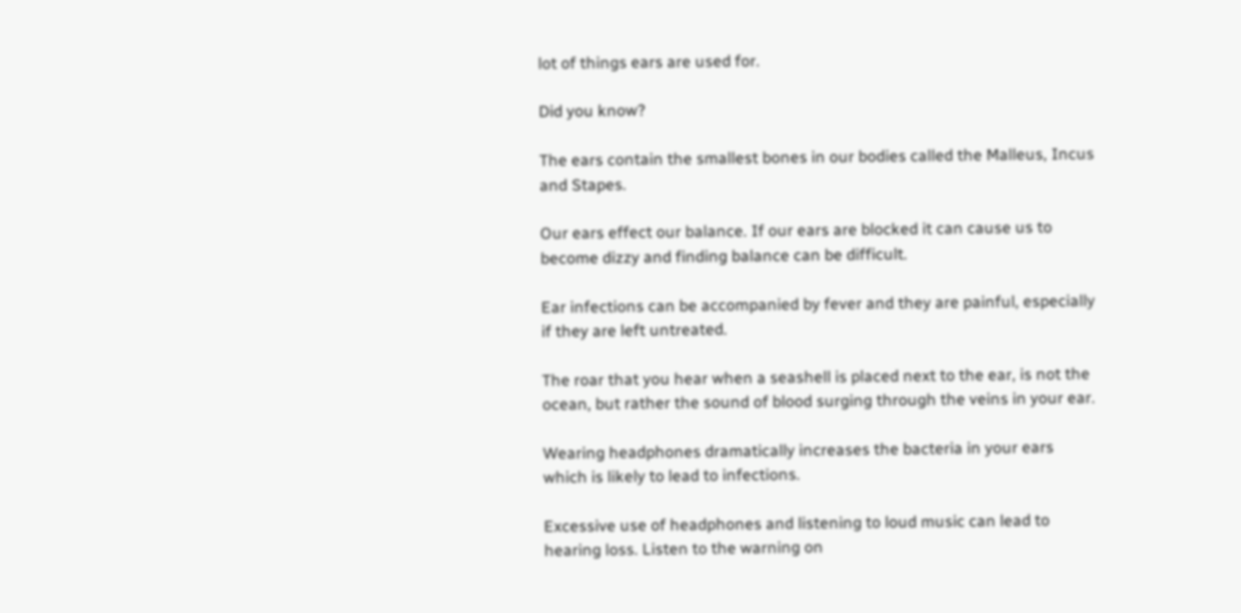lot of things ears are used for.

Did you know?

The ears contain the smallest bones in our bodies called the Malleus, Incus and Stapes.

Our ears effect our balance. If our ears are blocked it can cause us to become dizzy and finding balance can be difficult.

Ear infections can be accompanied by fever and they are painful, especially if they are left untreated.

The roar that you hear when a seashell is placed next to the ear, is not the ocean, but rather the sound of blood surging through the veins in your ear.

Wearing headphones dramatically increases the bacteria in your ears which is likely to lead to infections.

Excessive use of headphones and listening to loud music can lead to hearing loss. Listen to the warning on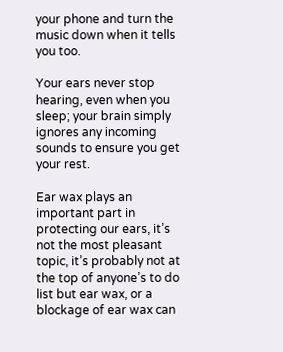your phone and turn the music down when it tells you too.

Your ears never stop hearing, even when you sleep; your brain simply ignores any incoming sounds to ensure you get your rest.

Ear wax plays an important part in protecting our ears, it’s not the most pleasant topic, it’s probably not at the top of anyone’s to do list but ear wax, or a blockage of ear wax can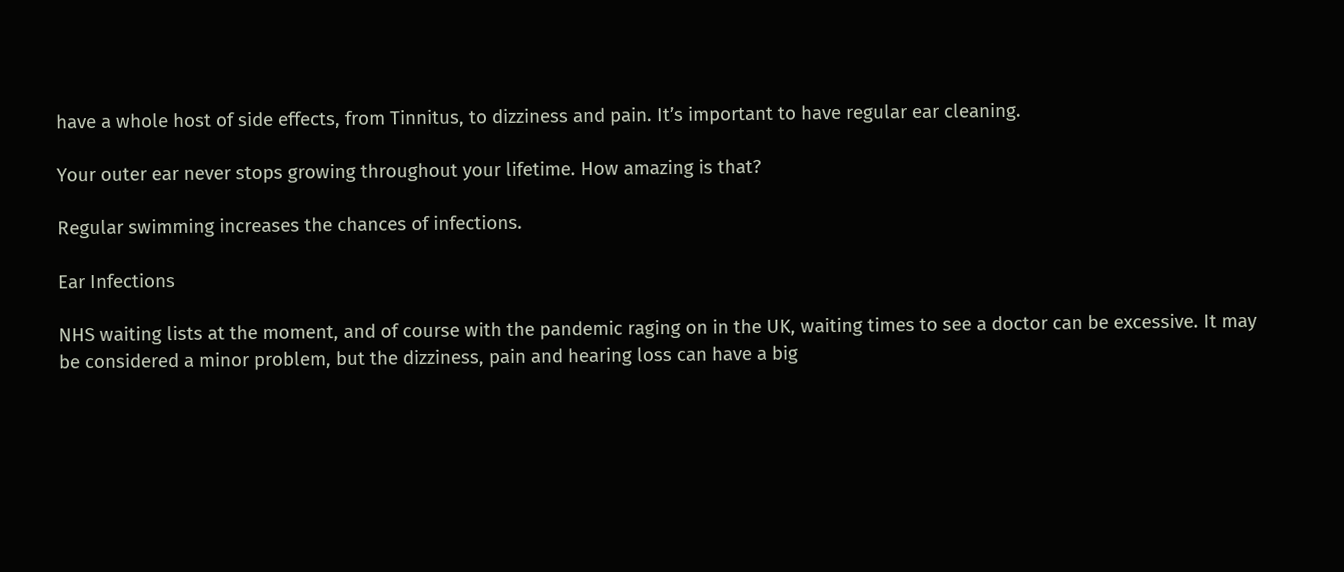have a whole host of side effects, from Tinnitus, to dizziness and pain. It’s important to have regular ear cleaning.

Your outer ear never stops growing throughout your lifetime. How amazing is that?

Regular swimming increases the chances of infections.

Ear Infections

NHS waiting lists at the moment, and of course with the pandemic raging on in the UK, waiting times to see a doctor can be excessive. It may be considered a minor problem, but the dizziness, pain and hearing loss can have a big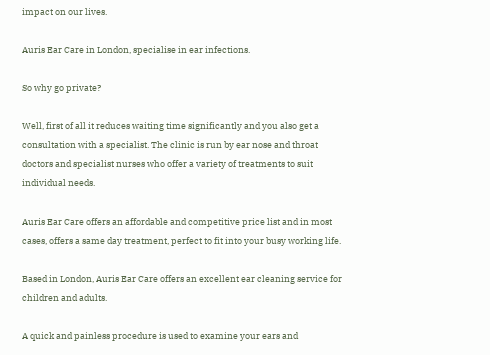impact on our lives.

Auris Ear Care in London, specialise in ear infections.

So why go private?

Well, first of all it reduces waiting time significantly and you also get a consultation with a specialist. The clinic is run by ear nose and throat doctors and specialist nurses who offer a variety of treatments to suit individual needs.

Auris Ear Care offers an affordable and competitive price list and in most cases, offers a same day treatment, perfect to fit into your busy working life.

Based in London, Auris Ear Care offers an excellent ear cleaning service for children and adults.

A quick and painless procedure is used to examine your ears and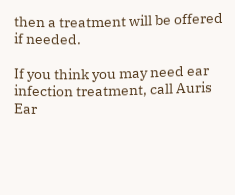then a treatment will be offered if needed.

If you think you may need ear infection treatment, call Auris Ear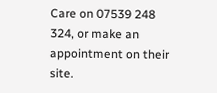Care on 07539 248 324, or make an appointment on their site.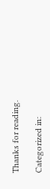Thanks for reading.

Categorized in: